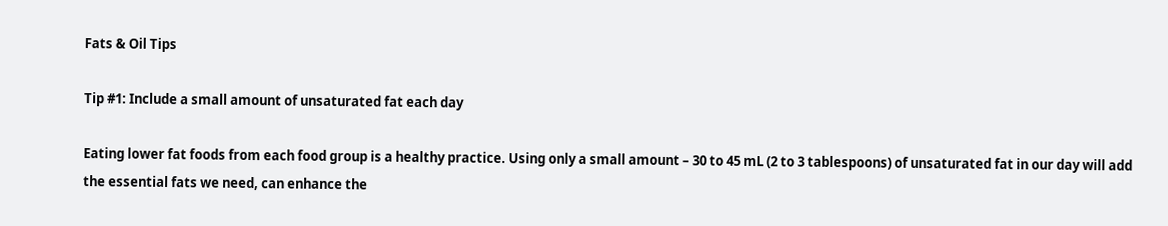Fats & Oil Tips

Tip #1: Include a small amount of unsaturated fat each day

Eating lower fat foods from each food group is a healthy practice. Using only a small amount – 30 to 45 mL (2 to 3 tablespoons) of unsaturated fat in our day will add the essential fats we need, can enhance the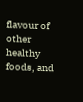flavour of other healthy foods, and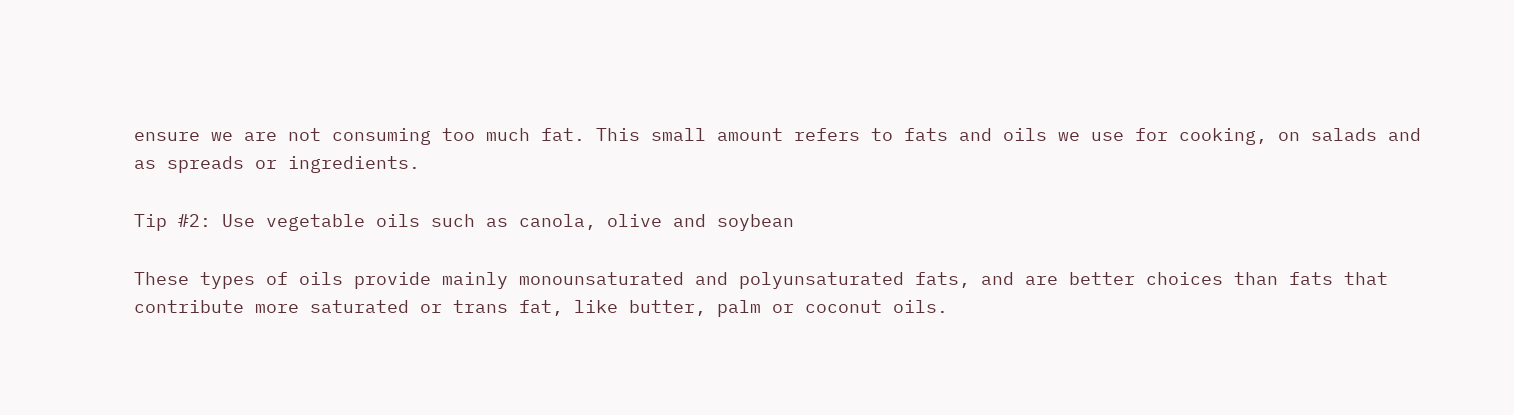ensure we are not consuming too much fat. This small amount refers to fats and oils we use for cooking, on salads and as spreads or ingredients.

Tip #2: Use vegetable oils such as canola, olive and soybean

These types of oils provide mainly monounsaturated and polyunsaturated fats, and are better choices than fats that contribute more saturated or trans fat, like butter, palm or coconut oils.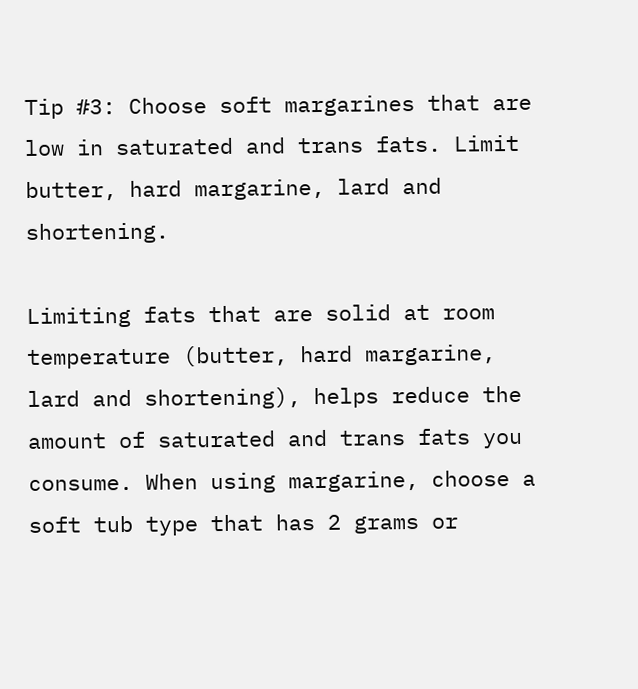Tip #3: Choose soft margarines that are low in saturated and trans fats. Limit butter, hard margarine, lard and shortening.

Limiting fats that are solid at room temperature (butter, hard margarine, lard and shortening), helps reduce the amount of saturated and trans fats you consume. When using margarine, choose a soft tub type that has 2 grams or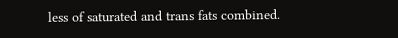less of saturated and trans fats combined.